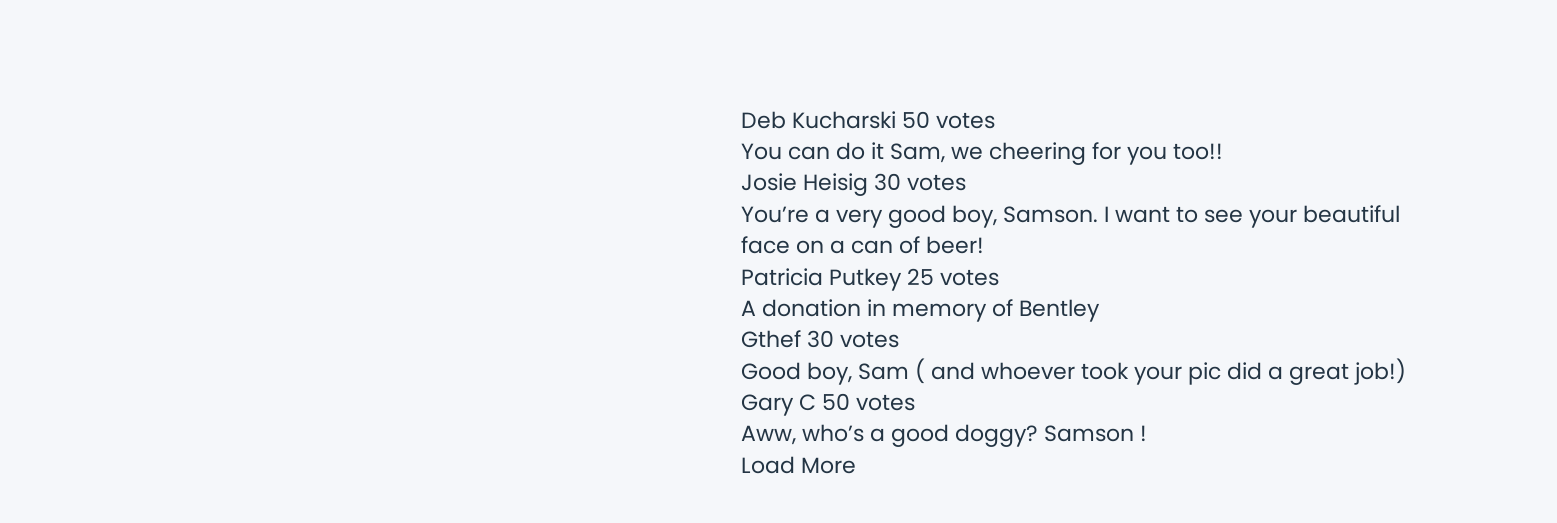Deb Kucharski 50 votes
You can do it Sam, we cheering for you too!!
Josie Heisig 30 votes
You’re a very good boy, Samson. I want to see your beautiful face on a can of beer!
Patricia Putkey 25 votes
A donation in memory of Bentley
Gthef 30 votes
Good boy, Sam ( and whoever took your pic did a great job!)
Gary C 50 votes
Aww, who’s a good doggy? Samson !
Load More